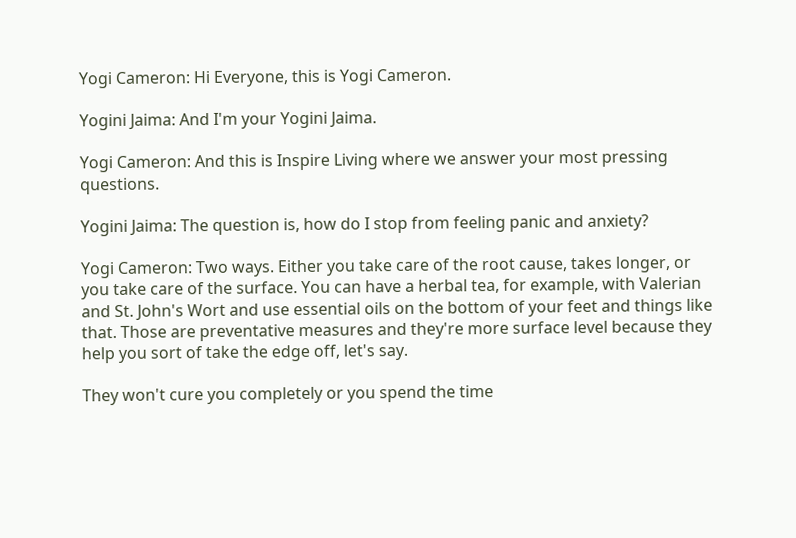Yogi Cameron: Hi Everyone, this is Yogi Cameron.

Yogini Jaima: And I'm your Yogini Jaima.

Yogi Cameron: And this is Inspire Living where we answer your most pressing questions.

Yogini Jaima: The question is, how do I stop from feeling panic and anxiety?

Yogi Cameron: Two ways. Either you take care of the root cause, takes longer, or you take care of the surface. You can have a herbal tea, for example, with Valerian and St. John's Wort and use essential oils on the bottom of your feet and things like that. Those are preventative measures and they're more surface level because they help you sort of take the edge off, let's say.

They won't cure you completely or you spend the time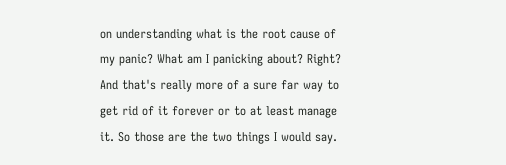on understanding what is the root cause of my panic? What am I panicking about? Right? And that's really more of a sure far way to get rid of it forever or to at least manage it. So those are the two things I would say.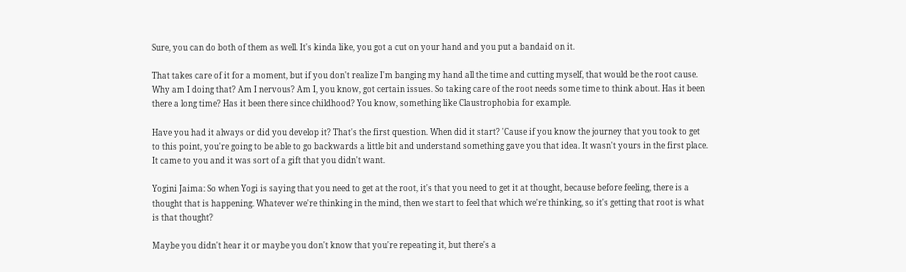Sure, you can do both of them as well. It's kinda like, you got a cut on your hand and you put a bandaid on it.

That takes care of it for a moment, but if you don't realize I'm banging my hand all the time and cutting myself, that would be the root cause. Why am I doing that? Am I nervous? Am I, you know, got certain issues. So taking care of the root needs some time to think about. Has it been there a long time? Has it been there since childhood? You know, something like Claustrophobia for example.

Have you had it always or did you develop it? That's the first question. When did it start? 'Cause if you know the journey that you took to get to this point, you're going to be able to go backwards a little bit and understand something gave you that idea. It wasn't yours in the first place. It came to you and it was sort of a gift that you didn't want.

Yogini Jaima: So when Yogi is saying that you need to get at the root, it's that you need to get it at thought, because before feeling, there is a thought that is happening. Whatever we're thinking in the mind, then we start to feel that which we're thinking, so it's getting that root is what is that thought?

Maybe you didn't hear it or maybe you don't know that you're repeating it, but there's a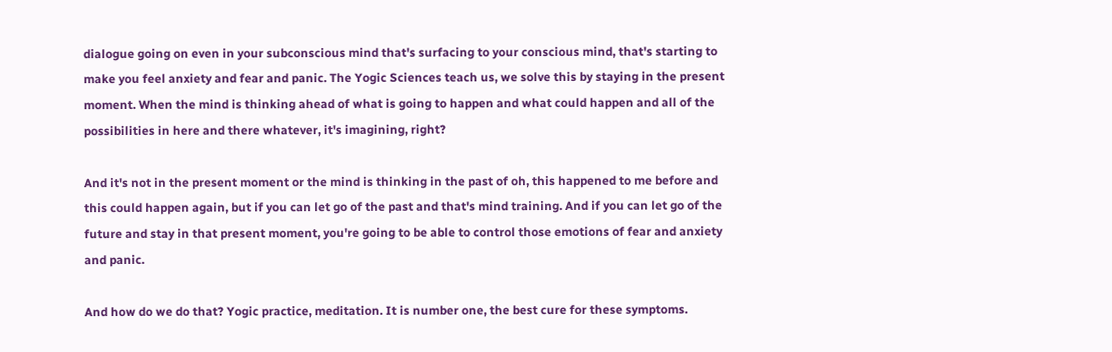dialogue going on even in your subconscious mind that's surfacing to your conscious mind, that's starting to make you feel anxiety and fear and panic. The Yogic Sciences teach us, we solve this by staying in the present moment. When the mind is thinking ahead of what is going to happen and what could happen and all of the possibilities in here and there whatever, it's imagining, right?

And it's not in the present moment or the mind is thinking in the past of oh, this happened to me before and this could happen again, but if you can let go of the past and that's mind training. And if you can let go of the future and stay in that present moment, you're going to be able to control those emotions of fear and anxiety and panic.

And how do we do that? Yogic practice, meditation. It is number one, the best cure for these symptoms.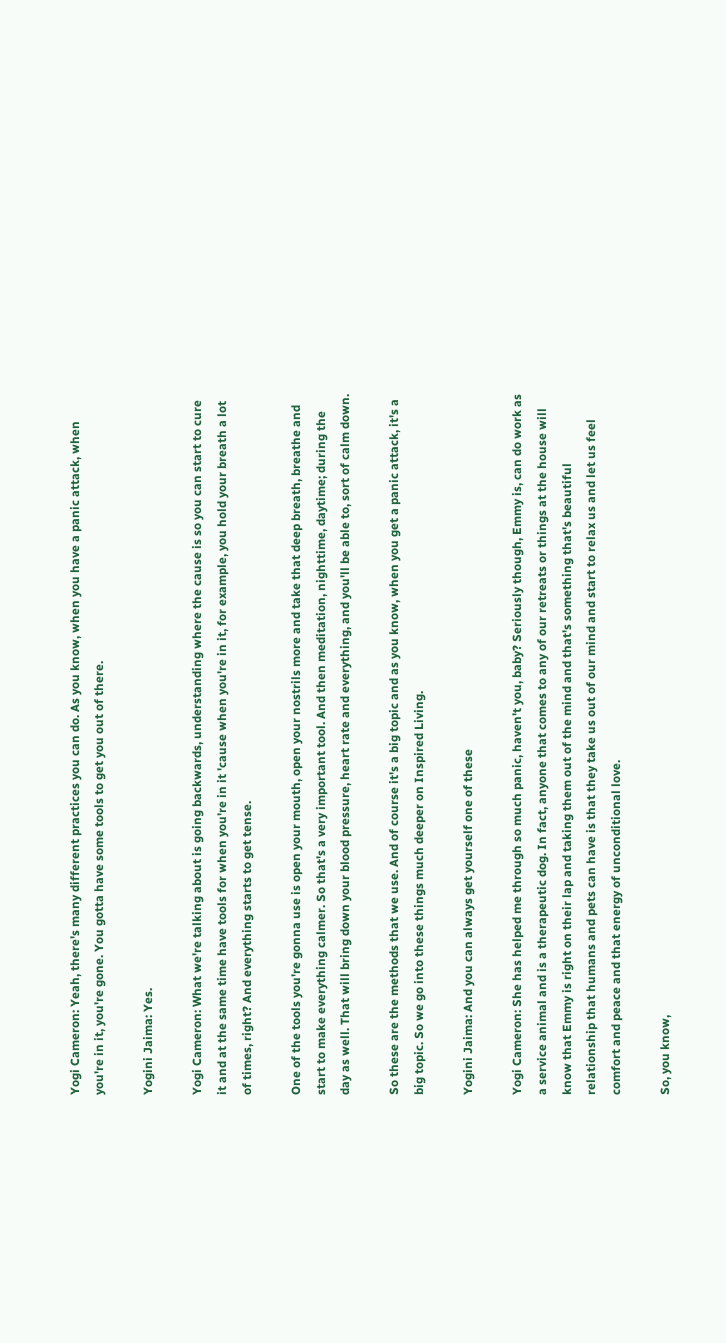Yogi Cameron: Yeah, there's many different practices you can do. As you know, when you have a panic attack, when you're in it, you're gone. You gotta have some tools to get you out of there.

Yogini Jaima: Yes.

Yogi Cameron: What we're talking about is going backwards, understanding where the cause is so you can start to cure it and at the same time have tools for when you're in it 'cause when you're in it, for example, you hold your breath a lot of times, right? And everything starts to get tense.

One of the tools you're gonna use is open your mouth, open your nostrils more and take that deep breath, breathe and start to make everything calmer. So that's a very important tool. And then meditation, nighttime, daytime; during the day as well. That will bring down your blood pressure, heart rate and everything, and you'll be able to, sort of calm down.

So these are the methods that we use. And of course it's a big topic and as you know, when you get a panic attack, it's a big topic. So we go into these things much deeper on Inspired Living.

Yogini Jaima: And you can always get yourself one of these

Yogi Cameron: She has helped me through so much panic, haven't you, baby? Seriously though, Emmy is, can do work as a service animal and is a therapeutic dog. In fact, anyone that comes to any of our retreats or things at the house will know that Emmy is right on their lap and taking them out of the mind and that's something that's beautiful relationship that humans and pets can have is that they take us out of our mind and start to relax us and let us feel comfort and peace and that energy of unconditional love.

So, you know,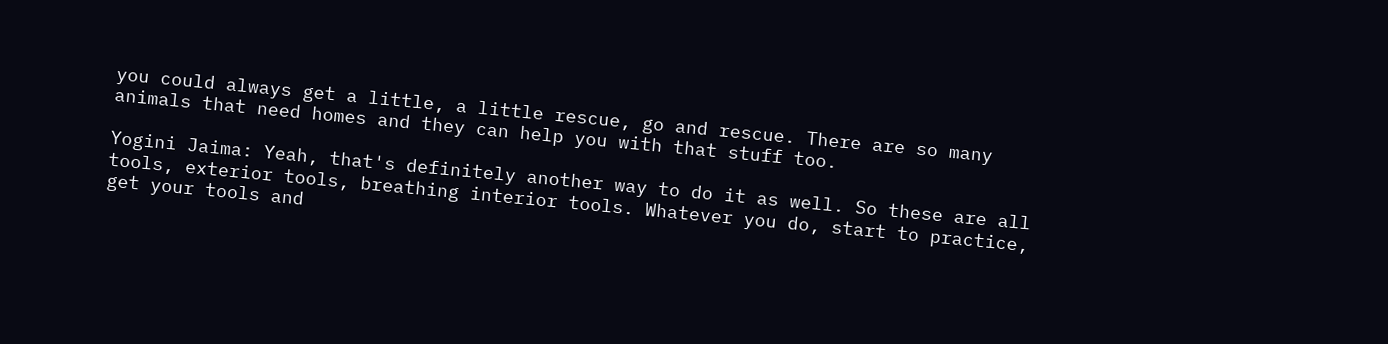you could always get a little, a little rescue, go and rescue. There are so many animals that need homes and they can help you with that stuff too.

Yogini Jaima: Yeah, that's definitely another way to do it as well. So these are all tools, exterior tools, breathing interior tools. Whatever you do, start to practice, get your tools and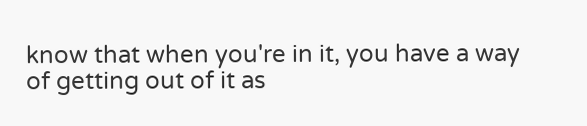know that when you're in it, you have a way of getting out of it as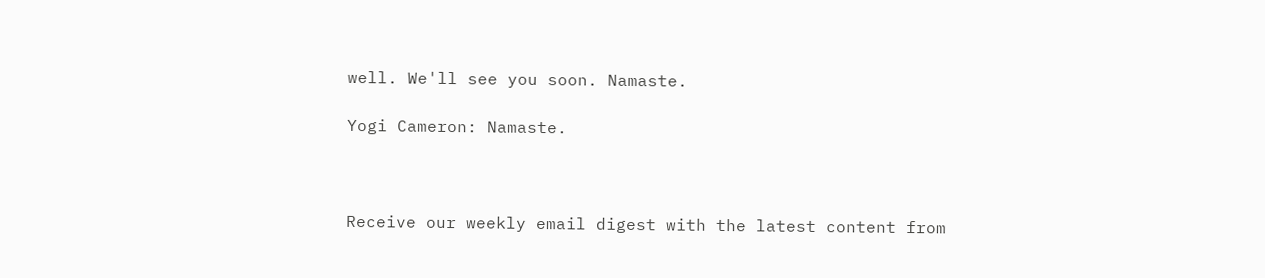well. We'll see you soon. Namaste.

Yogi Cameron: Namaste.



Receive our weekly email digest with the latest content from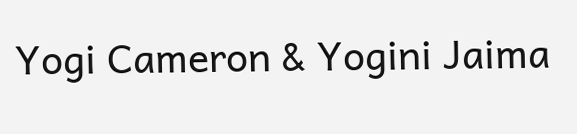Yogi Cameron & Yogini Jaima